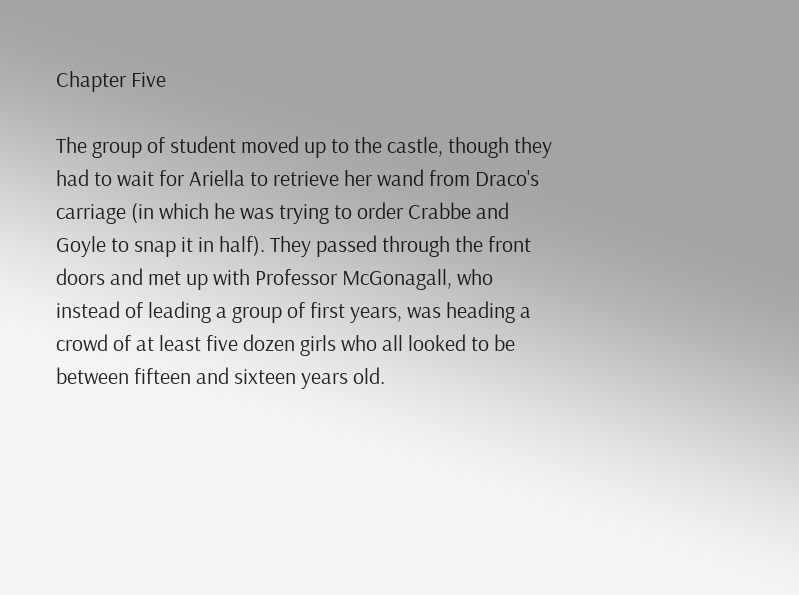Chapter Five

The group of student moved up to the castle, though they had to wait for Ariella to retrieve her wand from Draco's carriage (in which he was trying to order Crabbe and Goyle to snap it in half). They passed through the front doors and met up with Professor McGonagall, who instead of leading a group of first years, was heading a crowd of at least five dozen girls who all looked to be between fifteen and sixteen years old.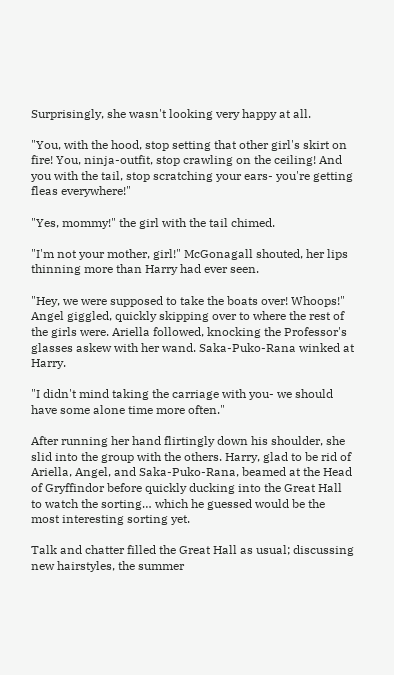Surprisingly, she wasn't looking very happy at all.

"You, with the hood, stop setting that other girl's skirt on fire! You, ninja-outfit, stop crawling on the ceiling! And you with the tail, stop scratching your ears- you're getting fleas everywhere!"

"Yes, mommy!" the girl with the tail chimed.

"I'm not your mother, girl!" McGonagall shouted, her lips thinning more than Harry had ever seen.

"Hey, we were supposed to take the boats over! Whoops!" Angel giggled, quickly skipping over to where the rest of the girls were. Ariella followed, knocking the Professor's glasses askew with her wand. Saka-Puko-Rana winked at Harry.

"I didn't mind taking the carriage with you- we should have some alone time more often."

After running her hand flirtingly down his shoulder, she slid into the group with the others. Harry, glad to be rid of Ariella, Angel, and Saka-Puko-Rana, beamed at the Head of Gryffindor before quickly ducking into the Great Hall to watch the sorting… which he guessed would be the most interesting sorting yet.

Talk and chatter filled the Great Hall as usual; discussing new hairstyles, the summer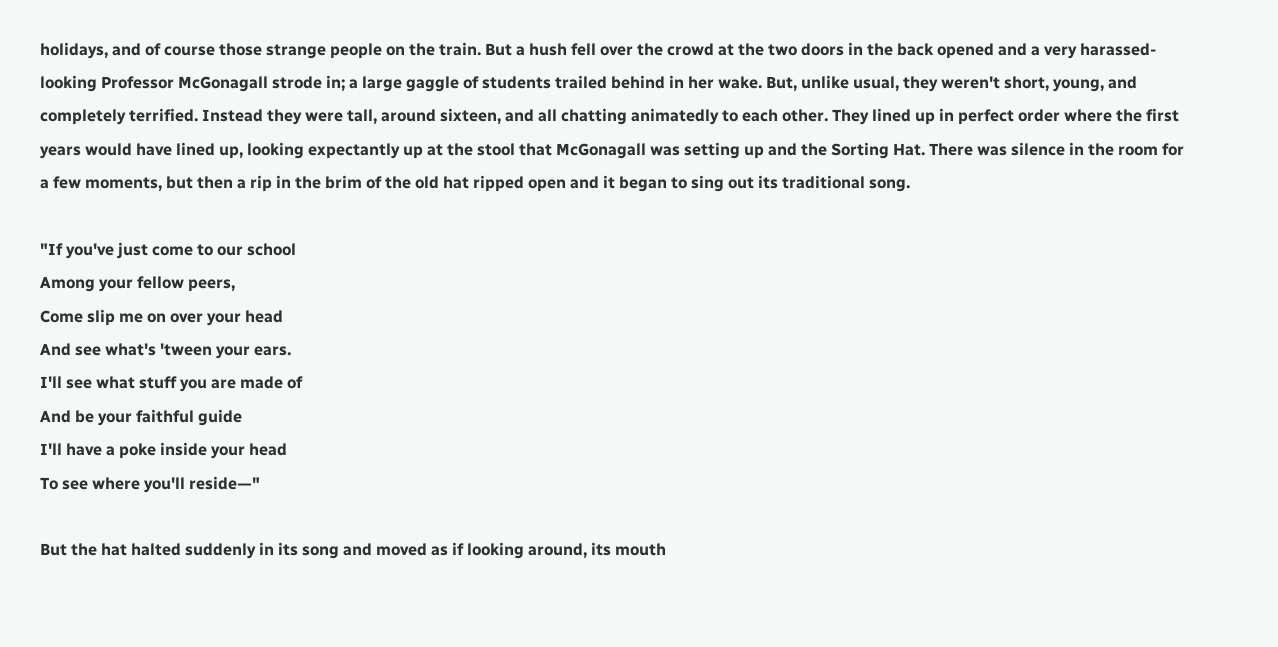holidays, and of course those strange people on the train. But a hush fell over the crowd at the two doors in the back opened and a very harassed-looking Professor McGonagall strode in; a large gaggle of students trailed behind in her wake. But, unlike usual, they weren't short, young, and completely terrified. Instead they were tall, around sixteen, and all chatting animatedly to each other. They lined up in perfect order where the first years would have lined up, looking expectantly up at the stool that McGonagall was setting up and the Sorting Hat. There was silence in the room for a few moments, but then a rip in the brim of the old hat ripped open and it began to sing out its traditional song.

"If you've just come to our school
Among your fellow peers,
Come slip me on over your head
And see what's 'tween your ears.
I'll see what stuff you are made of
And be your faithful guide
I'll have a poke inside your head
To see where you'll reside—"

But the hat halted suddenly in its song and moved as if looking around, its mouth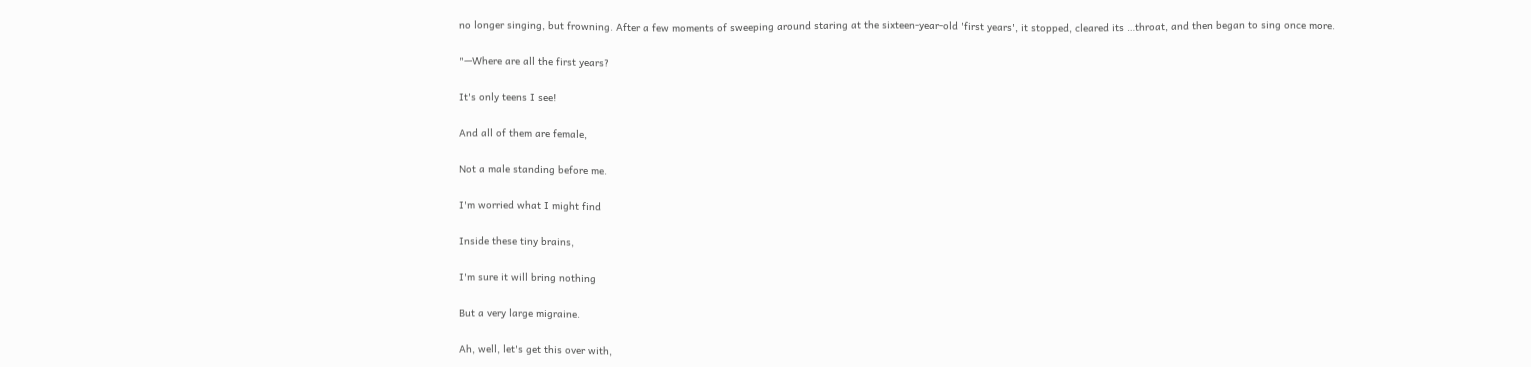no longer singing, but frowning. After a few moments of sweeping around staring at the sixteen-year-old 'first years', it stopped, cleared its …throat, and then began to sing once more.

"—Where are all the first years?

It's only teens I see!

And all of them are female,

Not a male standing before me.

I'm worried what I might find

Inside these tiny brains,

I'm sure it will bring nothing

But a very large migraine.

Ah, well, let's get this over with,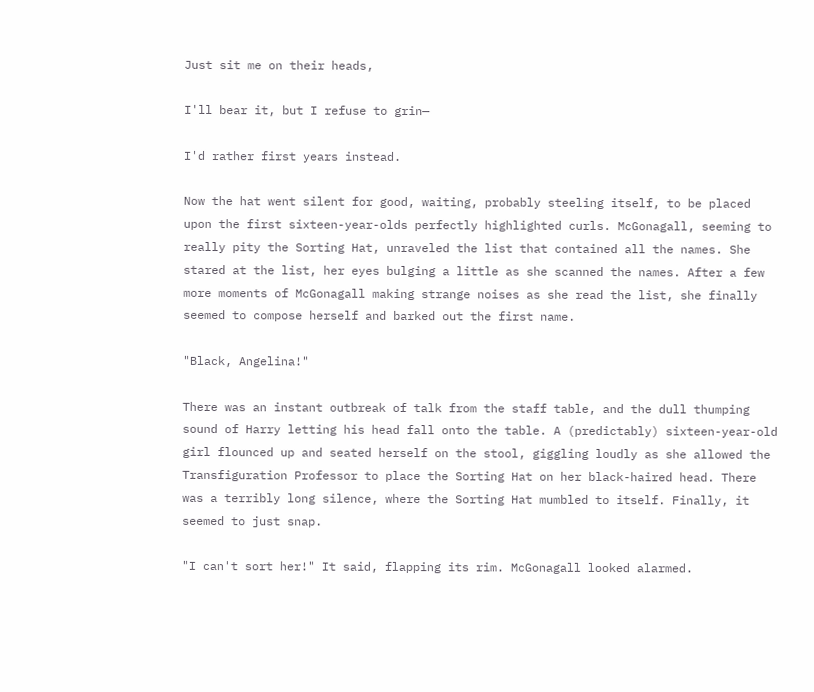Just sit me on their heads,

I'll bear it, but I refuse to grin—

I'd rather first years instead.

Now the hat went silent for good, waiting, probably steeling itself, to be placed upon the first sixteen-year-olds perfectly highlighted curls. McGonagall, seeming to really pity the Sorting Hat, unraveled the list that contained all the names. She stared at the list, her eyes bulging a little as she scanned the names. After a few more moments of McGonagall making strange noises as she read the list, she finally seemed to compose herself and barked out the first name.

"Black, Angelina!"

There was an instant outbreak of talk from the staff table, and the dull thumping sound of Harry letting his head fall onto the table. A (predictably) sixteen-year-old girl flounced up and seated herself on the stool, giggling loudly as she allowed the Transfiguration Professor to place the Sorting Hat on her black-haired head. There was a terribly long silence, where the Sorting Hat mumbled to itself. Finally, it seemed to just snap.

"I can't sort her!" It said, flapping its rim. McGonagall looked alarmed.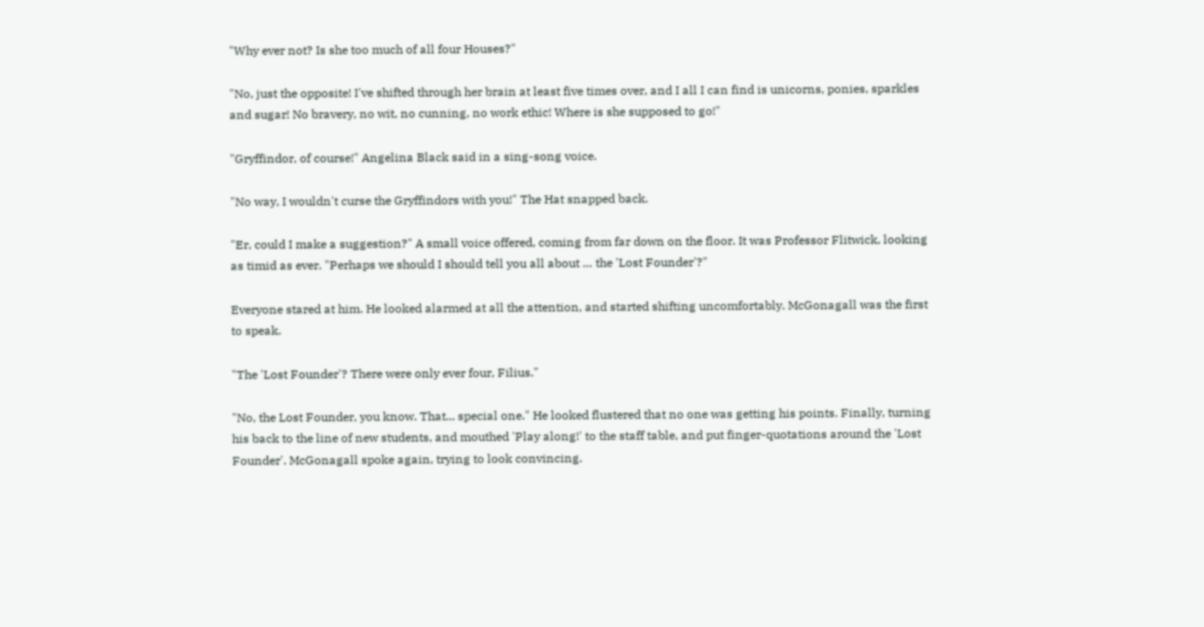"Why ever not? Is she too much of all four Houses?"

"No, just the opposite! I've shifted through her brain at least five times over, and I all I can find is unicorns, ponies, sparkles and sugar! No bravery, no wit, no cunning, no work ethic! Where is she supposed to go!"

"Gryffindor, of course!" Angelina Black said in a sing-song voice.

"No way, I wouldn't curse the Gryffindors with you!" The Hat snapped back.

"Er, could I make a suggestion?" A small voice offered, coming from far down on the floor. It was Professor Flitwick, looking as timid as ever. "Perhaps we should I should tell you all about … the 'Lost Founder'?"

Everyone stared at him. He looked alarmed at all the attention, and started shifting uncomfortably. McGonagall was the first to speak.

"The 'Lost Founder'? There were only ever four, Filius."

"No, the Lost Founder, you know. That... special one." He looked flustered that no one was getting his points. Finally, turning his back to the line of new students, and mouthed 'Play along!' to the staff table, and put finger-quotations around the 'Lost Founder'. McGonagall spoke again, trying to look convincing.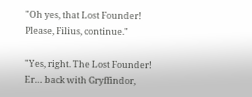"Oh yes, that Lost Founder! Please, Filius, continue."

"Yes, right. The Lost Founder! Er… back with Gryffindor,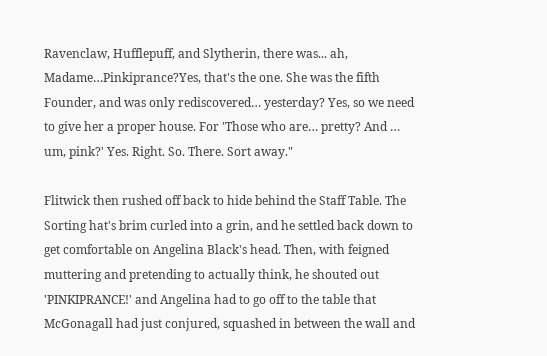Ravenclaw, Hufflepuff, and Slytherin, there was... ah, Madame…Pinkiprance?Yes, that's the one. She was the fifth Founder, and was only rediscovered… yesterday? Yes, so we need to give her a proper house. For 'Those who are… pretty? And … um, pink?' Yes. Right. So. There. Sort away."

Flitwick then rushed off back to hide behind the Staff Table. The Sorting hat's brim curled into a grin, and he settled back down to get comfortable on Angelina Black's head. Then, with feigned muttering and pretending to actually think, he shouted out 'PINKIPRANCE!' and Angelina had to go off to the table that McGonagall had just conjured, squashed in between the wall and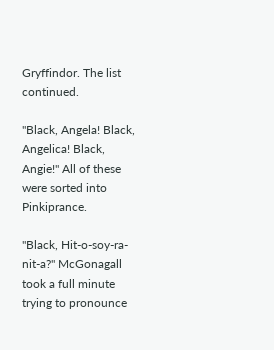Gryffindor. The list continued.

"Black, Angela! Black, Angelica! Black, Angie!" All of these were sorted into Pinkiprance.

"Black, Hit-o-soy-ra-nit-a?" McGonagall took a full minute trying to pronounce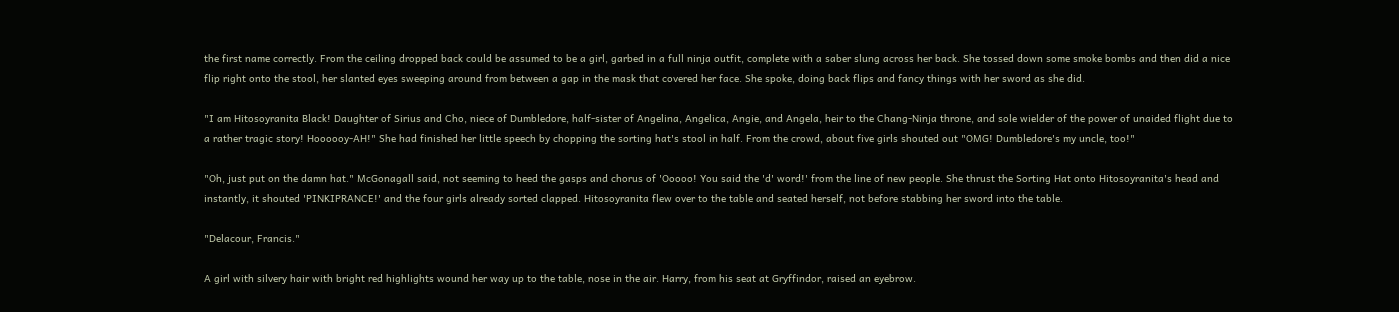the first name correctly. From the ceiling dropped back could be assumed to be a girl, garbed in a full ninja outfit, complete with a saber slung across her back. She tossed down some smoke bombs and then did a nice flip right onto the stool, her slanted eyes sweeping around from between a gap in the mask that covered her face. She spoke, doing back flips and fancy things with her sword as she did.

"I am Hitosoyranita Black! Daughter of Sirius and Cho, niece of Dumbledore, half-sister of Angelina, Angelica, Angie, and Angela, heir to the Chang-Ninja throne, and sole wielder of the power of unaided flight due to a rather tragic story! Hoooooy-AH!" She had finished her little speech by chopping the sorting hat's stool in half. From the crowd, about five girls shouted out "OMG! Dumbledore's my uncle, too!"

"Oh, just put on the damn hat." McGonagall said, not seeming to heed the gasps and chorus of 'Ooooo! You said the 'd' word!' from the line of new people. She thrust the Sorting Hat onto Hitosoyranita's head and instantly, it shouted 'PINKIPRANCE!' and the four girls already sorted clapped. Hitosoyranita flew over to the table and seated herself, not before stabbing her sword into the table.

"Delacour, Francis."

A girl with silvery hair with bright red highlights wound her way up to the table, nose in the air. Harry, from his seat at Gryffindor, raised an eyebrow.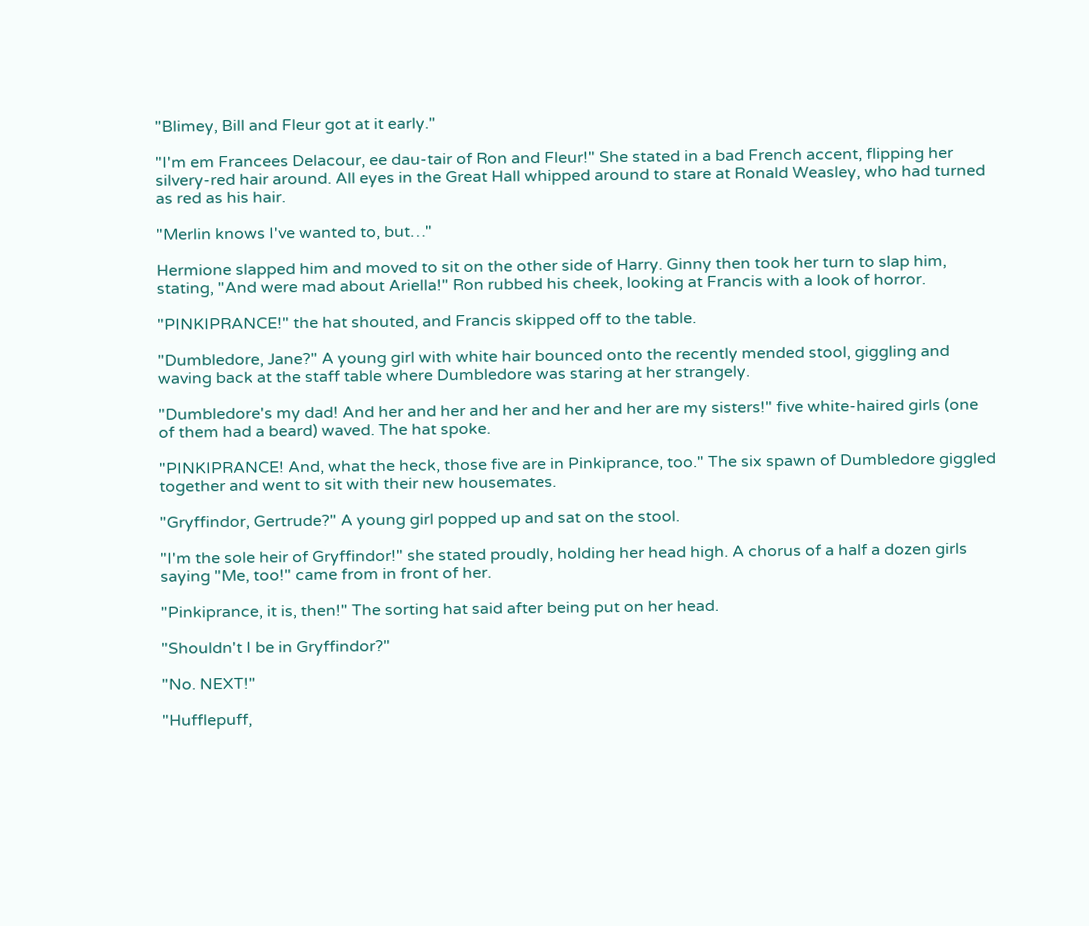"Blimey, Bill and Fleur got at it early."

"I'm em Francees Delacour, ee dau-tair of Ron and Fleur!" She stated in a bad French accent, flipping her silvery-red hair around. All eyes in the Great Hall whipped around to stare at Ronald Weasley, who had turned as red as his hair.

"Merlin knows I've wanted to, but…"

Hermione slapped him and moved to sit on the other side of Harry. Ginny then took her turn to slap him, stating, "And were mad about Ariella!" Ron rubbed his cheek, looking at Francis with a look of horror.

"PINKIPRANCE!" the hat shouted, and Francis skipped off to the table.

"Dumbledore, Jane?" A young girl with white hair bounced onto the recently mended stool, giggling and waving back at the staff table where Dumbledore was staring at her strangely.

"Dumbledore's my dad! And her and her and her and her and her are my sisters!" five white-haired girls (one of them had a beard) waved. The hat spoke.

"PINKIPRANCE! And, what the heck, those five are in Pinkiprance, too." The six spawn of Dumbledore giggled together and went to sit with their new housemates.

"Gryffindor, Gertrude?" A young girl popped up and sat on the stool.

"I'm the sole heir of Gryffindor!" she stated proudly, holding her head high. A chorus of a half a dozen girls saying "Me, too!" came from in front of her.

"Pinkiprance, it is, then!" The sorting hat said after being put on her head.

"Shouldn't I be in Gryffindor?"

"No. NEXT!"

"Hufflepuff,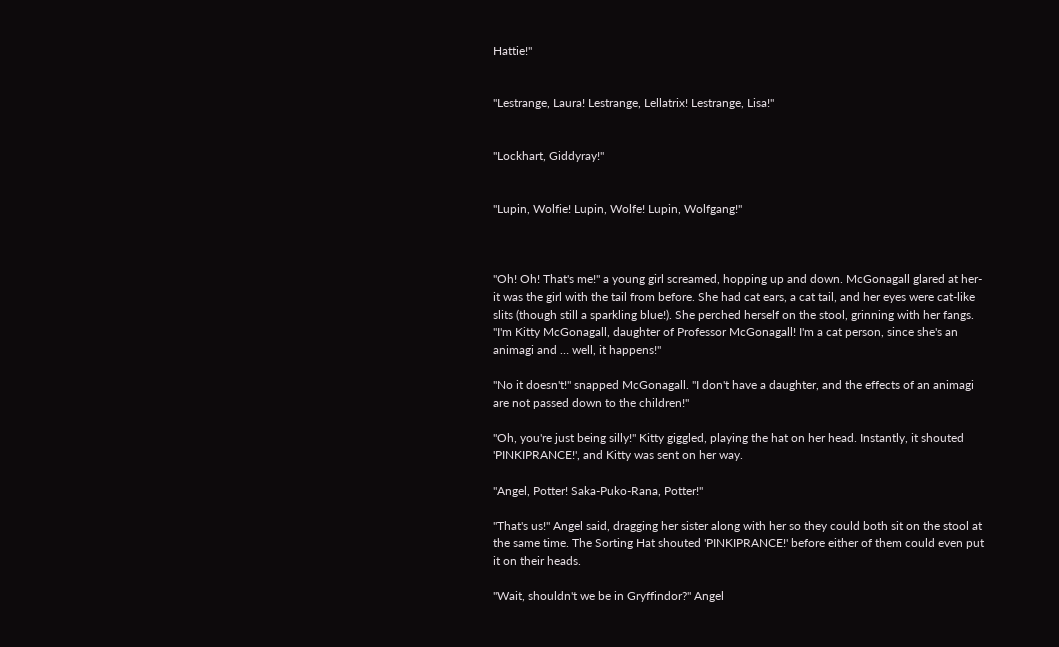Hattie!"


"Lestrange, Laura! Lestrange, Lellatrix! Lestrange, Lisa!"


"Lockhart, Giddyray!"


"Lupin, Wolfie! Lupin, Wolfe! Lupin, Wolfgang!"



"Oh! Oh! That's me!" a young girl screamed, hopping up and down. McGonagall glared at her- it was the girl with the tail from before. She had cat ears, a cat tail, and her eyes were cat-like slits (though still a sparkling blue!). She perched herself on the stool, grinning with her fangs. "I'm Kitty McGonagall, daughter of Professor McGonagall! I'm a cat person, since she's an animagi and … well, it happens!"

"No it doesn't!" snapped McGonagall. "I don't have a daughter, and the effects of an animagi are not passed down to the children!"

"Oh, you're just being silly!" Kitty giggled, playing the hat on her head. Instantly, it shouted 'PINKIPRANCE!', and Kitty was sent on her way.

"Angel, Potter! Saka-Puko-Rana, Potter!"

"That's us!" Angel said, dragging her sister along with her so they could both sit on the stool at the same time. The Sorting Hat shouted 'PINKIPRANCE!' before either of them could even put it on their heads.

"Wait, shouldn't we be in Gryffindor?" Angel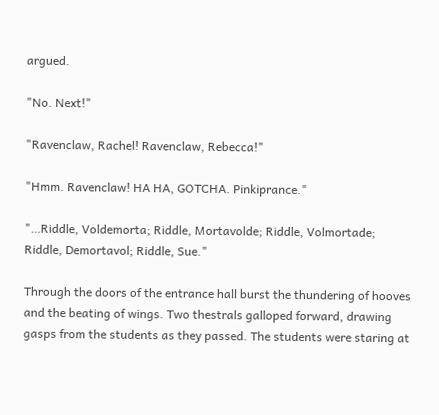argued.

"No. Next!"

"Ravenclaw, Rachel! Ravenclaw, Rebecca!"

"Hmm. Ravenclaw! HA HA, GOTCHA. Pinkiprance."

"…Riddle, Voldemorta; Riddle, Mortavolde; Riddle, Volmortade; Riddle, Demortavol; Riddle, Sue."

Through the doors of the entrance hall burst the thundering of hooves and the beating of wings. Two thestrals galloped forward, drawing gasps from the students as they passed. The students were staring at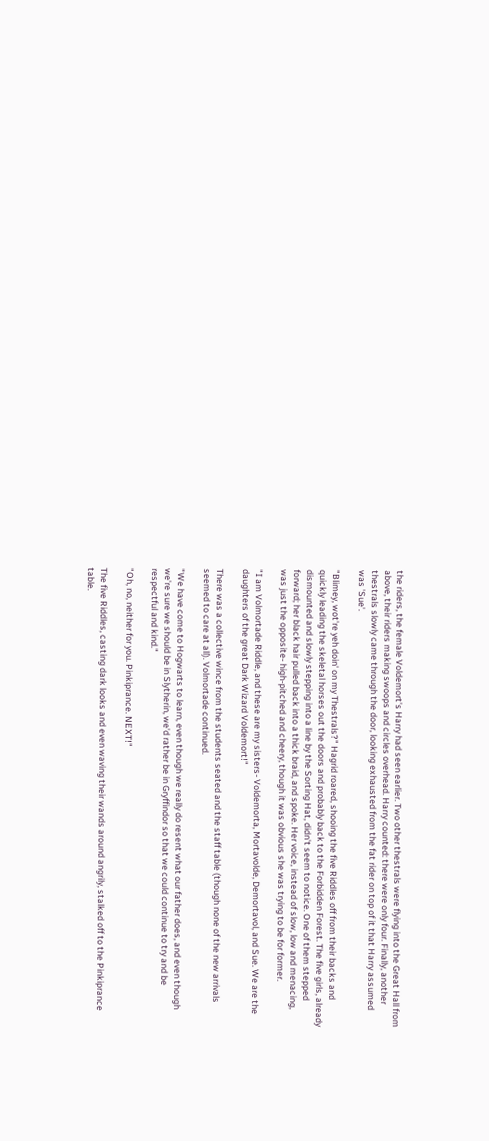the riders, the female Voldemort's Harry had seen earlier. Two other thestrals were flying into the Great Hall from above, their riders making swoops and circles overhead. Harry counted: there were only four. Finally, another thestrals slowly came through the door, looking exhausted from the fat rider on top of it that Harry assumed was 'Sue'.

"Blimey, wot're yeh doin' on my Thestrals?" Hagrid roared, shooing the five Riddles off from their backs and quickly leading the skeletal horses out the doors and probably back to the Forbidden Forest. The five girls, already dismounted and slowly stepping into a line by the Sorting Hat, didn't seem to notice. One of them stepped forward; her black hair pulled back into a thick braid, and spoke. Her voice, instead of slow, low and menacing, was just the opposite- high-pitched and cheery, though it was obvious she was trying to be for former.

"I am Volmortade Riddle, and these are my sisters- Voldemorta, Mortavolde, Demortavol, and Sue. We are the daughters of the great Dark Wizard Voldemort!"

There was a collective wince from the students seated and the staff table (though none of the new arrivals seemed to care at all). Volmortade continued.

"We have come to Hogwarts to learn, even though we really do resent what our father does, and even though we're sure we should be in Slytherin, we'd rather be in Gryffindor so that we could continue to try and be respectful and kind."

"Oh, no, neither for you. Pinkiprance. NEXT!"

The five Riddles, casting dark looks and even waving their wands around angrily, stalked off to the Pinkiprance table.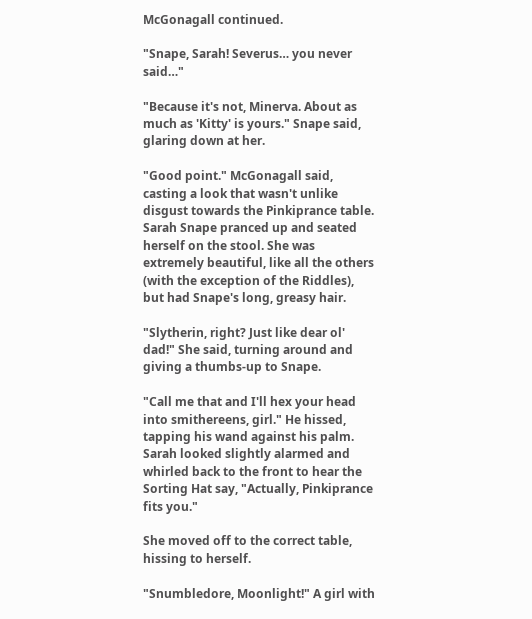McGonagall continued.

"Snape, Sarah! Severus… you never said…"

"Because it's not, Minerva. About as much as 'Kitty' is yours." Snape said, glaring down at her.

"Good point." McGonagall said, casting a look that wasn't unlike disgust towards the Pinkiprance table. Sarah Snape pranced up and seated herself on the stool. She was extremely beautiful, like all the others (with the exception of the Riddles), but had Snape's long, greasy hair.

"Slytherin, right? Just like dear ol' dad!" She said, turning around and giving a thumbs-up to Snape.

"Call me that and I'll hex your head into smithereens, girl." He hissed, tapping his wand against his palm. Sarah looked slightly alarmed and whirled back to the front to hear the Sorting Hat say, "Actually, Pinkiprance fits you."

She moved off to the correct table, hissing to herself.

"Snumbledore, Moonlight!" A girl with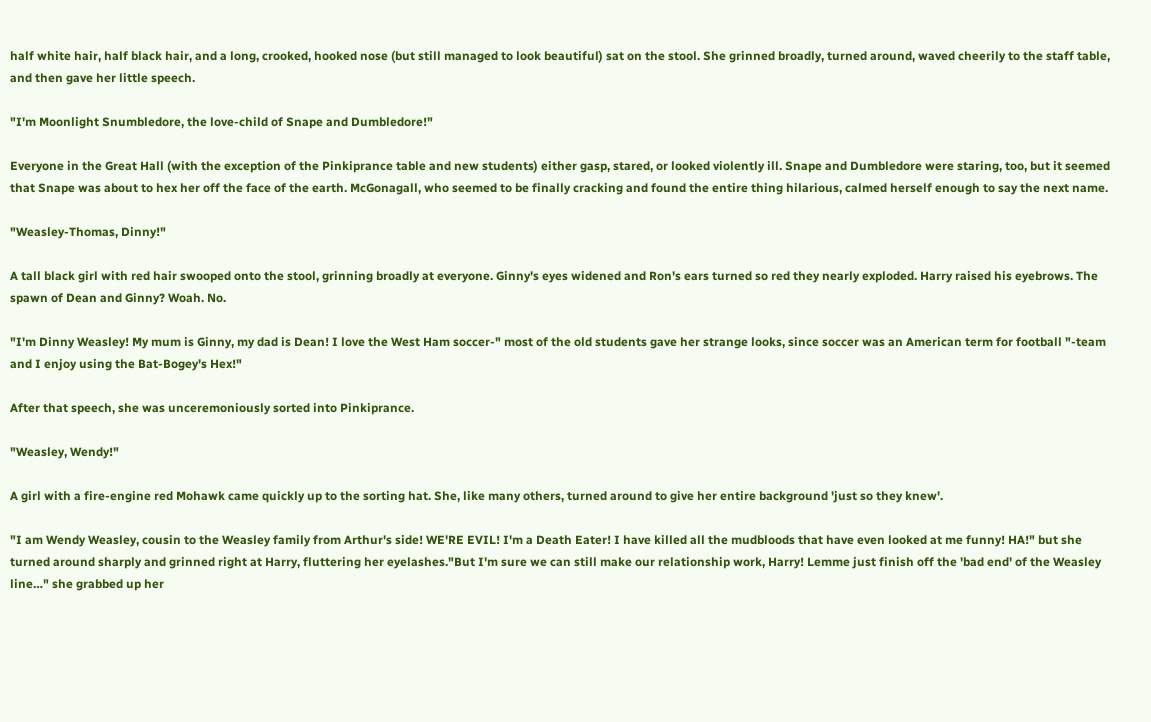half white hair, half black hair, and a long, crooked, hooked nose (but still managed to look beautiful) sat on the stool. She grinned broadly, turned around, waved cheerily to the staff table, and then gave her little speech.

"I'm Moonlight Snumbledore, the love-child of Snape and Dumbledore!"

Everyone in the Great Hall (with the exception of the Pinkiprance table and new students) either gasp, stared, or looked violently ill. Snape and Dumbledore were staring, too, but it seemed that Snape was about to hex her off the face of the earth. McGonagall, who seemed to be finally cracking and found the entire thing hilarious, calmed herself enough to say the next name.

"Weasley-Thomas, Dinny!"

A tall black girl with red hair swooped onto the stool, grinning broadly at everyone. Ginny's eyes widened and Ron's ears turned so red they nearly exploded. Harry raised his eyebrows. The spawn of Dean and Ginny? Woah. No.

"I'm Dinny Weasley! My mum is Ginny, my dad is Dean! I love the West Ham soccer-" most of the old students gave her strange looks, since soccer was an American term for football "-team and I enjoy using the Bat-Bogey's Hex!"

After that speech, she was unceremoniously sorted into Pinkiprance.

"Weasley, Wendy!"

A girl with a fire-engine red Mohawk came quickly up to the sorting hat. She, like many others, turned around to give her entire background 'just so they knew'.

"I am Wendy Weasley, cousin to the Weasley family from Arthur's side! WE'RE EVIL! I'm a Death Eater! I have killed all the mudbloods that have even looked at me funny! HA!" but she turned around sharply and grinned right at Harry, fluttering her eyelashes."But I'm sure we can still make our relationship work, Harry! Lemme just finish off the 'bad end' of the Weasley line…" she grabbed up her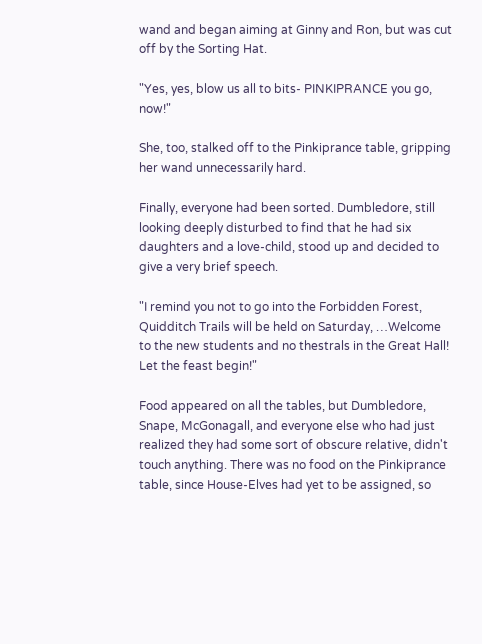wand and began aiming at Ginny and Ron, but was cut off by the Sorting Hat.

"Yes, yes, blow us all to bits- PINKIPRANCE you go, now!"

She, too, stalked off to the Pinkiprance table, gripping her wand unnecessarily hard.

Finally, everyone had been sorted. Dumbledore, still looking deeply disturbed to find that he had six daughters and a love-child, stood up and decided to give a very brief speech.

"I remind you not to go into the Forbidden Forest, Quidditch Trails will be held on Saturday, …Welcome to the new students and no thestrals in the Great Hall! Let the feast begin!"

Food appeared on all the tables, but Dumbledore, Snape, McGonagall, and everyone else who had just realized they had some sort of obscure relative, didn't touch anything. There was no food on the Pinkiprance table, since House-Elves had yet to be assigned, so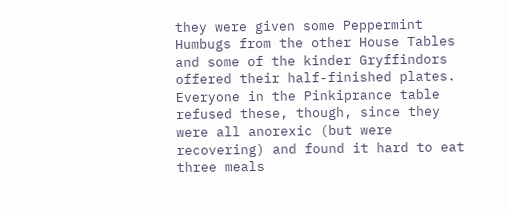they were given some Peppermint Humbugs from the other House Tables and some of the kinder Gryffindors offered their half-finished plates. Everyone in the Pinkiprance table refused these, though, since they were all anorexic (but were recovering) and found it hard to eat three meals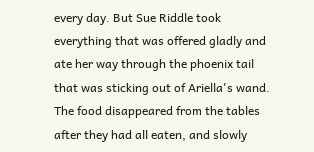every day. But Sue Riddle took everything that was offered gladly and ate her way through the phoenix tail that was sticking out of Ariella's wand. The food disappeared from the tables after they had all eaten, and slowly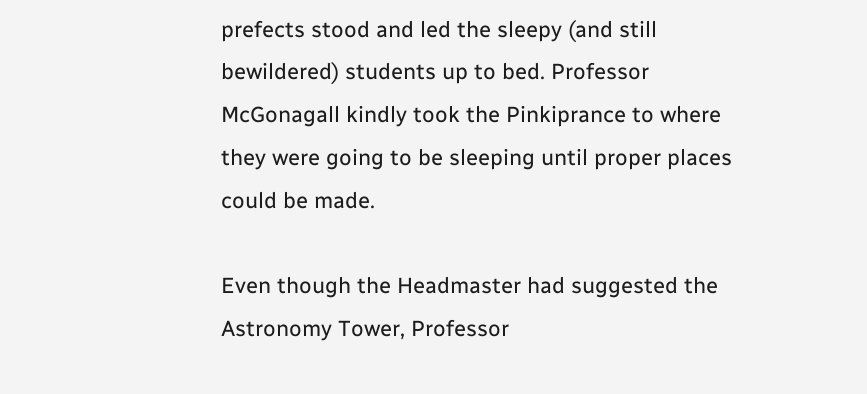prefects stood and led the sleepy (and still bewildered) students up to bed. Professor McGonagall kindly took the Pinkiprance to where they were going to be sleeping until proper places could be made.

Even though the Headmaster had suggested the Astronomy Tower, Professor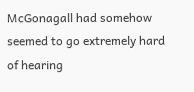McGonagall had somehow seemed to go extremely hard of hearing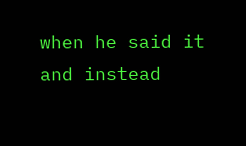when he said it and instead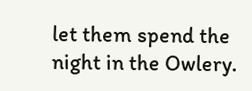let them spend the night in the Owlery.